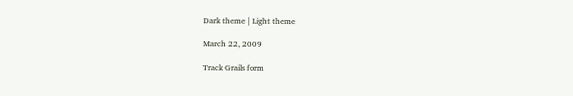Dark theme | Light theme

March 22, 2009

Track Grails form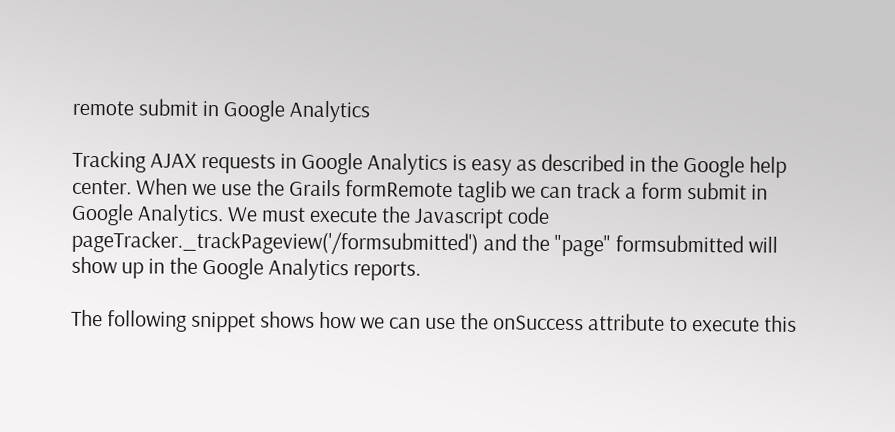remote submit in Google Analytics

Tracking AJAX requests in Google Analytics is easy as described in the Google help center. When we use the Grails formRemote taglib we can track a form submit in Google Analytics. We must execute the Javascript code pageTracker._trackPageview('/formsubmitted') and the "page" formsubmitted will show up in the Google Analytics reports.

The following snippet shows how we can use the onSuccess attribute to execute this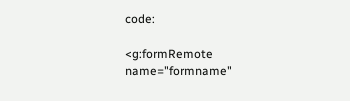code:

<g:formRemote name="formname"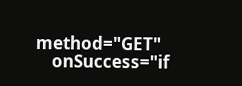method="GET"
    onSuccess="if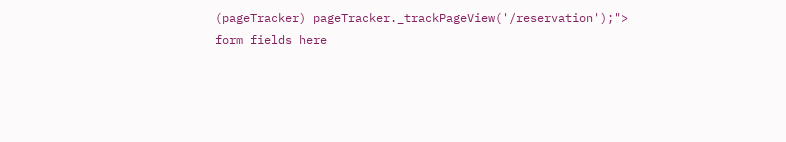(pageTracker) pageTracker._trackPageView('/reservation');">
form fields here